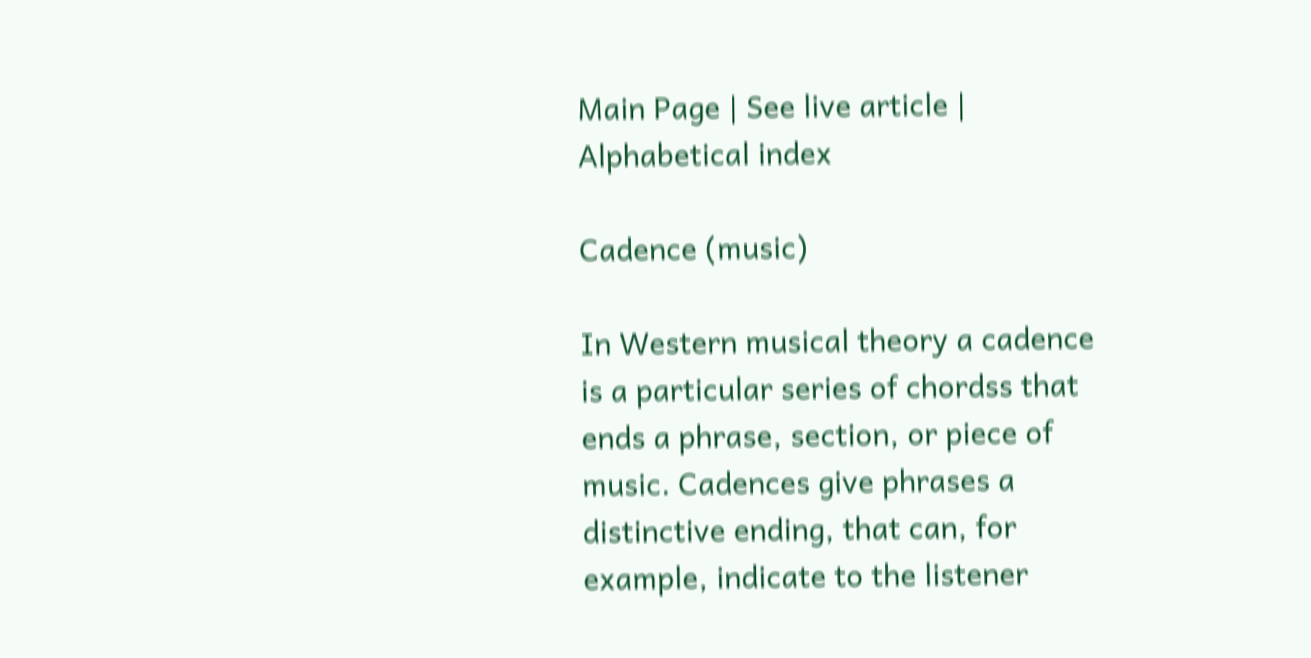Main Page | See live article | Alphabetical index

Cadence (music)

In Western musical theory a cadence is a particular series of chordss that ends a phrase, section, or piece of music. Cadences give phrases a distinctive ending, that can, for example, indicate to the listener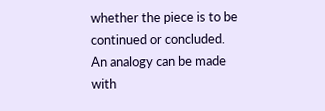whether the piece is to be continued or concluded. An analogy can be made with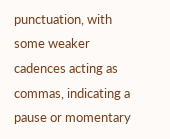punctuation, with some weaker cadences acting as commas, indicating a pause or momentary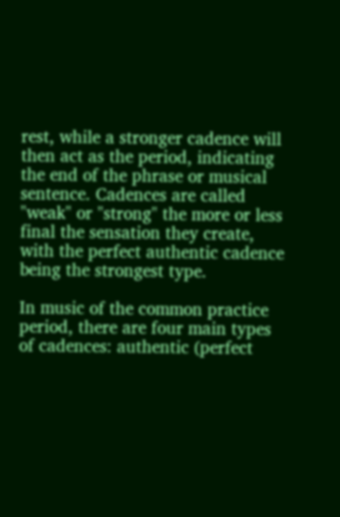rest, while a stronger cadence will then act as the period, indicating the end of the phrase or musical sentence. Cadences are called "weak" or "strong" the more or less final the sensation they create, with the perfect authentic cadence being the strongest type.

In music of the common practice period, there are four main types of cadences: authentic (perfect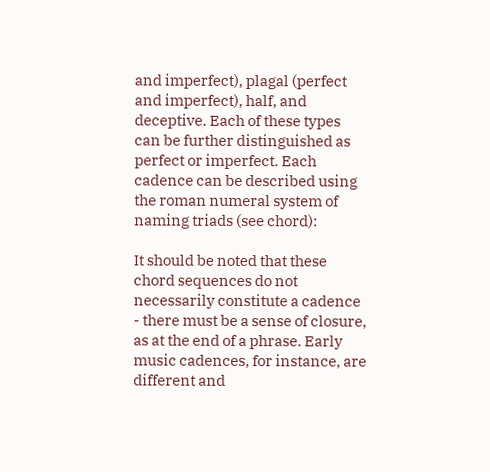and imperfect), plagal (perfect and imperfect), half, and deceptive. Each of these types can be further distinguished as perfect or imperfect. Each cadence can be described using the roman numeral system of naming triads (see chord):

It should be noted that these chord sequences do not necessarily constitute a cadence - there must be a sense of closure, as at the end of a phrase. Early music cadences, for instance, are different and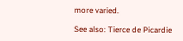more varied.

See also: Tierce de Picardie